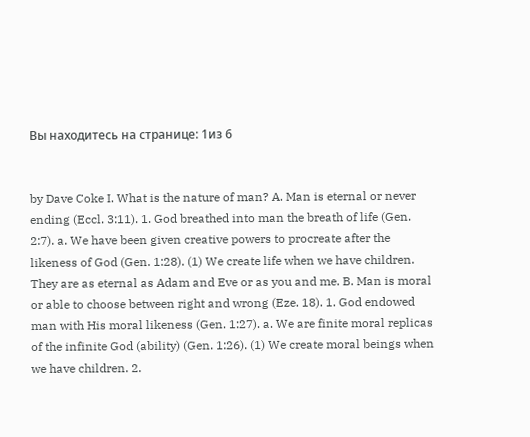Вы находитесь на странице: 1из 6


by Dave Coke I. What is the nature of man? A. Man is eternal or never ending (Eccl. 3:11). 1. God breathed into man the breath of life (Gen. 2:7). a. We have been given creative powers to procreate after the likeness of God (Gen. 1:28). (1) We create life when we have children. They are as eternal as Adam and Eve or as you and me. B. Man is moral or able to choose between right and wrong (Eze. 18). 1. God endowed man with His moral likeness (Gen. 1:27). a. We are finite moral replicas of the infinite God (ability) (Gen. 1:26). (1) We create moral beings when we have children. 2.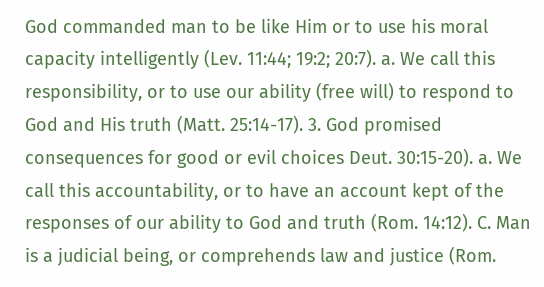God commanded man to be like Him or to use his moral capacity intelligently (Lev. 11:44; 19:2; 20:7). a. We call this responsibility, or to use our ability (free will) to respond to God and His truth (Matt. 25:14-17). 3. God promised consequences for good or evil choices Deut. 30:15-20). a. We call this accountability, or to have an account kept of the responses of our ability to God and truth (Rom. 14:12). C. Man is a judicial being, or comprehends law and justice (Rom.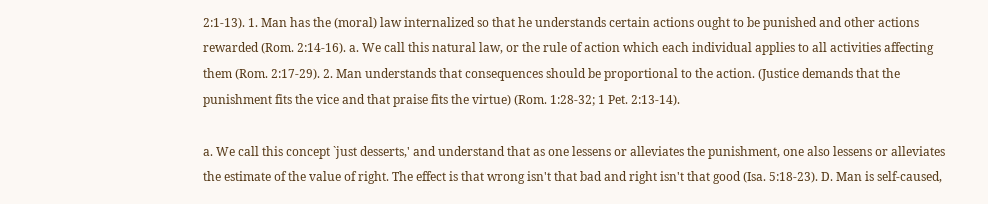2:1-13). 1. Man has the (moral) law internalized so that he understands certain actions ought to be punished and other actions rewarded (Rom. 2:14-16). a. We call this natural law, or the rule of action which each individual applies to all activities affecting them (Rom. 2:17-29). 2. Man understands that consequences should be proportional to the action. (Justice demands that the punishment fits the vice and that praise fits the virtue) (Rom. 1:28-32; 1 Pet. 2:13-14).

a. We call this concept `just desserts,' and understand that as one lessens or alleviates the punishment, one also lessens or alleviates the estimate of the value of right. The effect is that wrong isn't that bad and right isn't that good (Isa. 5:18-23). D. Man is self-caused,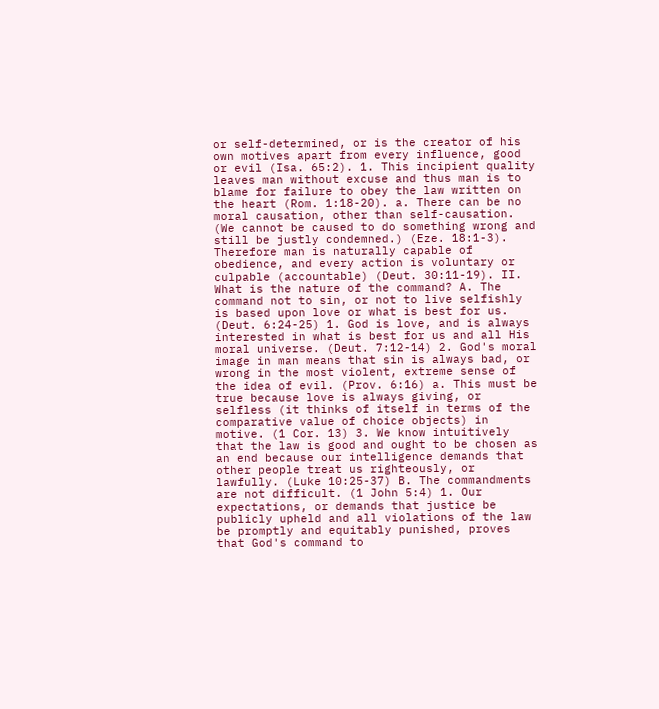or self-determined, or is the creator of his own motives apart from every influence, good or evil (Isa. 65:2). 1. This incipient quality leaves man without excuse and thus man is to blame for failure to obey the law written on the heart (Rom. 1:18-20). a. There can be no moral causation, other than self-causation. (We cannot be caused to do something wrong and still be justly condemned.) (Eze. 18:1-3). Therefore man is naturally capable of obedience, and every action is voluntary or culpable (accountable) (Deut. 30:11-19). II. What is the nature of the command? A. The command not to sin, or not to live selfishly is based upon love or what is best for us. (Deut. 6:24-25) 1. God is love, and is always interested in what is best for us and all His moral universe. (Deut. 7:12-14) 2. God's moral image in man means that sin is always bad, or wrong in the most violent, extreme sense of the idea of evil. (Prov. 6:16) a. This must be true because love is always giving, or selfless (it thinks of itself in terms of the comparative value of choice objects) in motive. (1 Cor. 13) 3. We know intuitively that the law is good and ought to be chosen as an end because our intelligence demands that other people treat us righteously, or lawfully. (Luke 10:25-37) B. The commandments are not difficult. (1 John 5:4) 1. Our expectations, or demands that justice be publicly upheld and all violations of the law be promptly and equitably punished, proves that God's command to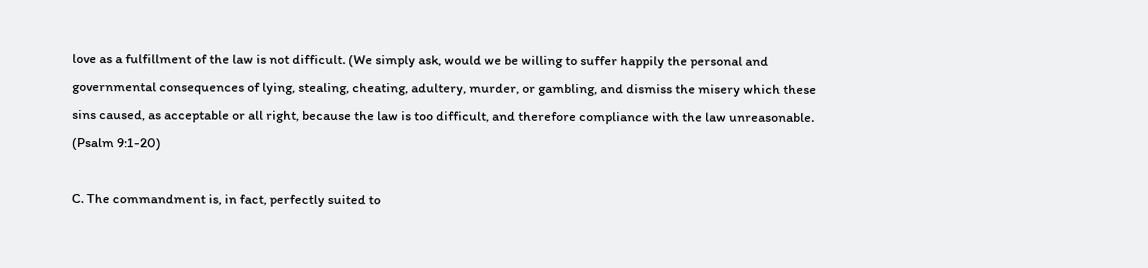love as a fulfillment of the law is not difficult. (We simply ask, would we be willing to suffer happily the personal and governmental consequences of lying, stealing, cheating, adultery, murder, or gambling, and dismiss the misery which these sins caused, as acceptable or all right, because the law is too difficult, and therefore compliance with the law unreasonable. (Psalm 9:1-20)

C. The commandment is, in fact, perfectly suited to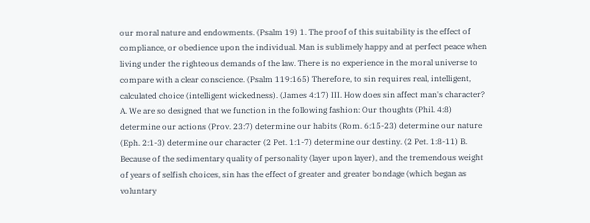our moral nature and endowments. (Psalm 19) 1. The proof of this suitability is the effect of compliance, or obedience upon the individual. Man is sublimely happy and at perfect peace when living under the righteous demands of the law. There is no experience in the moral universe to compare with a clear conscience. (Psalm 119:165) Therefore, to sin requires real, intelligent, calculated choice (intelligent wickedness). (James 4:17) III. How does sin affect man's character? A. We are so designed that we function in the following fashion: Our thoughts (Phil. 4:8) determine our actions (Prov. 23:7) determine our habits (Rom. 6:15-23) determine our nature (Eph. 2:1-3) determine our character (2 Pet. 1:1-7) determine our destiny. (2 Pet. 1:8-11) B. Because of the sedimentary quality of personality (layer upon layer), and the tremendous weight of years of selfish choices, sin has the effect of greater and greater bondage (which began as voluntary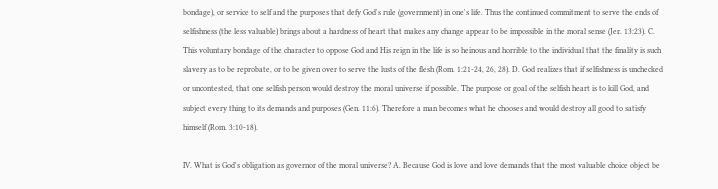bondage), or service to self and the purposes that defy God's rule (government) in one's life. Thus the continued commitment to serve the ends of selfishness (the less valuable) brings about a hardness of heart that makes any change appear to be impossible in the moral sense (Jer. 13:23). C. This voluntary bondage of the character to oppose God and His reign in the life is so heinous and horrible to the individual that the finality is such slavery as to be reprobate, or to be given over to serve the lusts of the flesh (Rom. 1:21-24, 26, 28). D. God realizes that if selfishness is unchecked or uncontested, that one selfish person would destroy the moral universe if possible. The purpose or goal of the selfish heart is to kill God, and subject every thing to its demands and purposes (Gen. 11:6). Therefore a man becomes what he chooses and would destroy all good to satisfy himself (Rom. 3:10-18).

IV. What is God's obligation as governor of the moral universe? A. Because God is love and love demands that the most valuable choice object be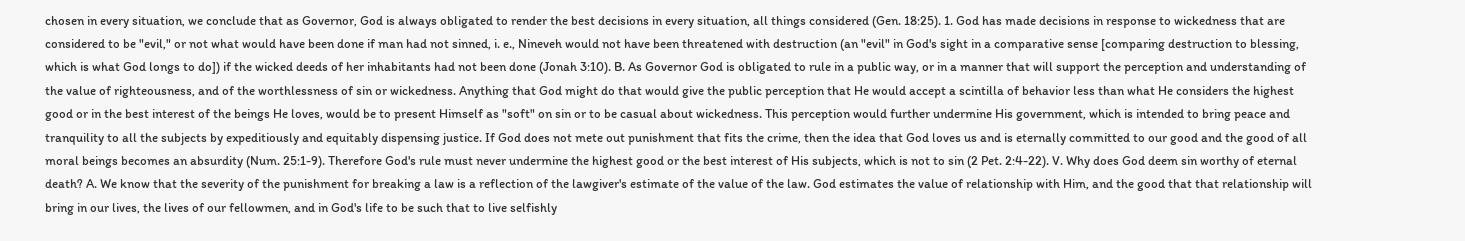chosen in every situation, we conclude that as Governor, God is always obligated to render the best decisions in every situation, all things considered (Gen. 18:25). 1. God has made decisions in response to wickedness that are considered to be "evil," or not what would have been done if man had not sinned, i. e., Nineveh would not have been threatened with destruction (an "evil" in God's sight in a comparative sense [comparing destruction to blessing, which is what God longs to do]) if the wicked deeds of her inhabitants had not been done (Jonah 3:10). B. As Governor God is obligated to rule in a public way, or in a manner that will support the perception and understanding of the value of righteousness, and of the worthlessness of sin or wickedness. Anything that God might do that would give the public perception that He would accept a scintilla of behavior less than what He considers the highest good or in the best interest of the beings He loves, would be to present Himself as "soft" on sin or to be casual about wickedness. This perception would further undermine His government, which is intended to bring peace and tranquility to all the subjects by expeditiously and equitably dispensing justice. If God does not mete out punishment that fits the crime, then the idea that God loves us and is eternally committed to our good and the good of all moral beings becomes an absurdity (Num. 25:1-9). Therefore God's rule must never undermine the highest good or the best interest of His subjects, which is not to sin (2 Pet. 2:4-22). V. Why does God deem sin worthy of eternal death? A. We know that the severity of the punishment for breaking a law is a reflection of the lawgiver's estimate of the value of the law. God estimates the value of relationship with Him, and the good that that relationship will bring in our lives, the lives of our fellowmen, and in God's life to be such that to live selfishly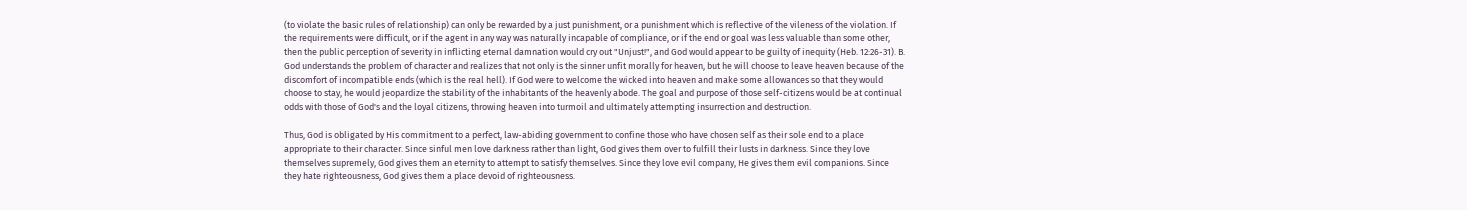(to violate the basic rules of relationship) can only be rewarded by a just punishment, or a punishment which is reflective of the vileness of the violation. If the requirements were difficult, or if the agent in any way was naturally incapable of compliance, or if the end or goal was less valuable than some other, then the public perception of severity in inflicting eternal damnation would cry out "Unjust!", and God would appear to be guilty of inequity (Heb. 12:26-31). B. God understands the problem of character and realizes that not only is the sinner unfit morally for heaven, but he will choose to leave heaven because of the discomfort of incompatible ends (which is the real hell). If God were to welcome the wicked into heaven and make some allowances so that they would choose to stay, he would jeopardize the stability of the inhabitants of the heavenly abode. The goal and purpose of those self-citizens would be at continual odds with those of God's and the loyal citizens, throwing heaven into turmoil and ultimately attempting insurrection and destruction.

Thus, God is obligated by His commitment to a perfect, law-abiding government to confine those who have chosen self as their sole end to a place appropriate to their character. Since sinful men love darkness rather than light, God gives them over to fulfill their lusts in darkness. Since they love themselves supremely, God gives them an eternity to attempt to satisfy themselves. Since they love evil company, He gives them evil companions. Since they hate righteousness, God gives them a place devoid of righteousness.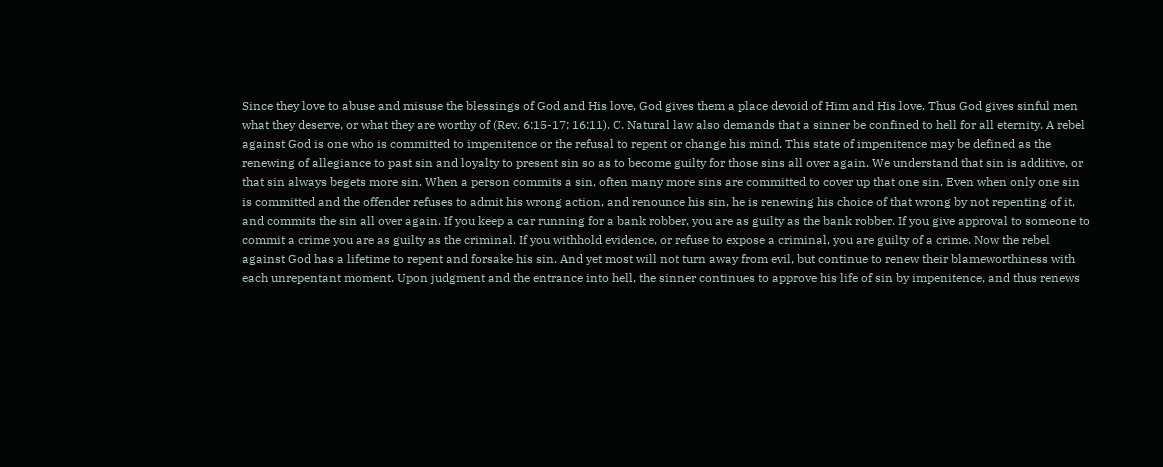Since they love to abuse and misuse the blessings of God and His love, God gives them a place devoid of Him and His love. Thus God gives sinful men what they deserve, or what they are worthy of (Rev. 6:15-17; 16:11). C. Natural law also demands that a sinner be confined to hell for all eternity. A rebel against God is one who is committed to impenitence or the refusal to repent or change his mind. This state of impenitence may be defined as the renewing of allegiance to past sin and loyalty to present sin so as to become guilty for those sins all over again. We understand that sin is additive, or that sin always begets more sin. When a person commits a sin, often many more sins are committed to cover up that one sin. Even when only one sin is committed and the offender refuses to admit his wrong action, and renounce his sin, he is renewing his choice of that wrong by not repenting of it, and commits the sin all over again. If you keep a car running for a bank robber, you are as guilty as the bank robber. If you give approval to someone to commit a crime you are as guilty as the criminal. If you withhold evidence, or refuse to expose a criminal, you are guilty of a crime. Now the rebel against God has a lifetime to repent and forsake his sin. And yet most will not turn away from evil, but continue to renew their blameworthiness with each unrepentant moment. Upon judgment and the entrance into hell, the sinner continues to approve his life of sin by impenitence, and thus renews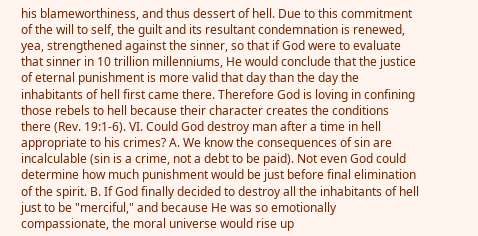his blameworthiness, and thus dessert of hell. Due to this commitment of the will to self, the guilt and its resultant condemnation is renewed, yea, strengthened against the sinner, so that if God were to evaluate that sinner in 10 trillion millenniums, He would conclude that the justice of eternal punishment is more valid that day than the day the inhabitants of hell first came there. Therefore God is loving in confining those rebels to hell because their character creates the conditions there (Rev. 19:1-6). VI. Could God destroy man after a time in hell appropriate to his crimes? A. We know the consequences of sin are incalculable (sin is a crime, not a debt to be paid). Not even God could determine how much punishment would be just before final elimination of the spirit. B. If God finally decided to destroy all the inhabitants of hell just to be "merciful," and because He was so emotionally compassionate, the moral universe would rise up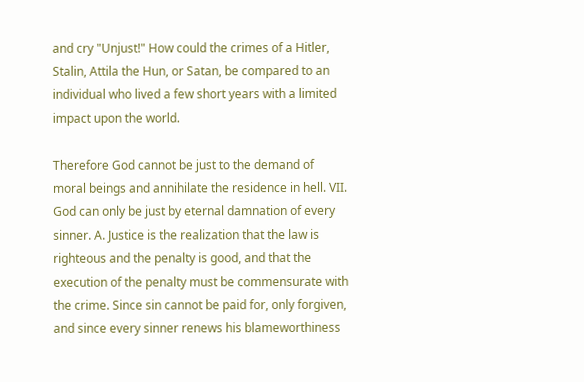and cry "Unjust!" How could the crimes of a Hitler, Stalin, Attila the Hun, or Satan, be compared to an individual who lived a few short years with a limited impact upon the world.

Therefore God cannot be just to the demand of moral beings and annihilate the residence in hell. VII. God can only be just by eternal damnation of every sinner. A. Justice is the realization that the law is righteous and the penalty is good, and that the execution of the penalty must be commensurate with the crime. Since sin cannot be paid for, only forgiven, and since every sinner renews his blameworthiness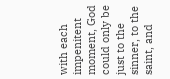with each impenitent moment, God could only be just to the sinner, to the saint, and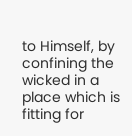to Himself, by confining the wicked in a place which is fitting for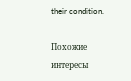their condition.

Похожие интересы